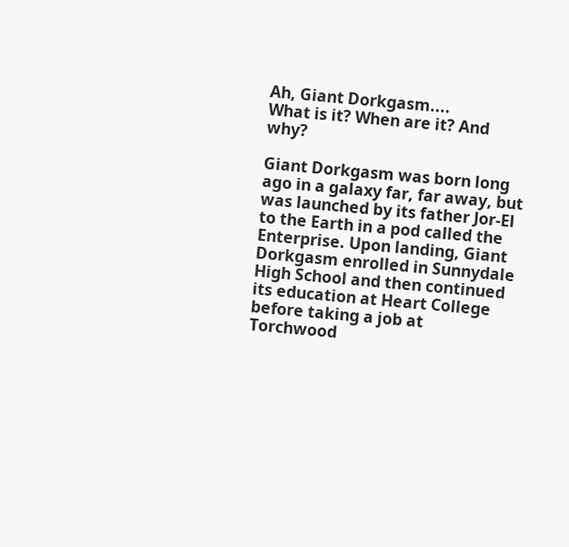Ah, Giant Dorkgasm....
What is it? When are it? And why?

Giant Dorkgasm was born long ago in a galaxy far, far away, but was launched by its father Jor-El to the Earth in a pod called the Enterprise. Upon landing, Giant Dorkgasm enrolled in Sunnydale High School and then continued its education at Heart College before taking a job at Torchwood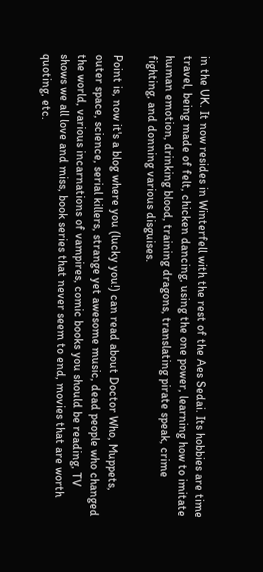in the UK. It now resides in Winterfell with the rest of the Aes Sedai. Its hobbies are time travel, being made of felt, chicken dancing, using the one power, learning how to imitate human emotion, drinking blood, training dragons, translating pirate speak, crime fighting, and donning various disguises.

Point is, now it's a blog where you (lucky you!) can read about Doctor Who, Muppets, outer space, science, serial killers, strange yet awesome music, dead people who changed the world, various incarnations of vampires, comic books you should be reading, TV shows we all love and miss, book series that never seem to end, movies that are worth quoting, etc.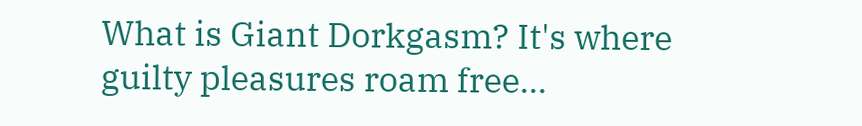What is Giant Dorkgasm? It's where guilty pleasures roam free...